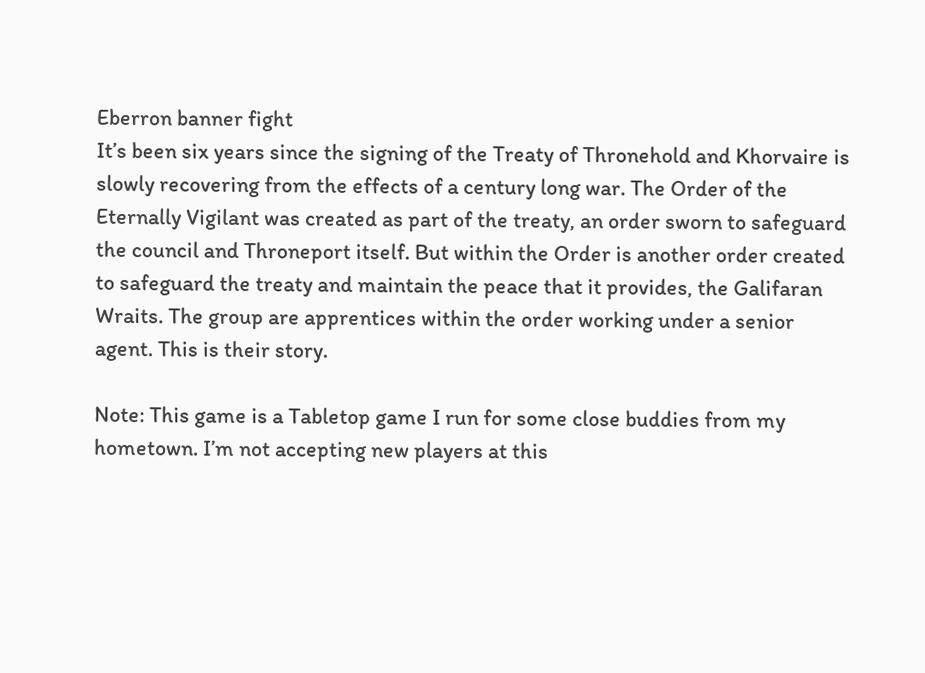Eberron banner fight
It’s been six years since the signing of the Treaty of Thronehold and Khorvaire is slowly recovering from the effects of a century long war. The Order of the Eternally Vigilant was created as part of the treaty, an order sworn to safeguard the council and Throneport itself. But within the Order is another order created to safeguard the treaty and maintain the peace that it provides, the Galifaran Wraits. The group are apprentices within the order working under a senior agent. This is their story.

Note: This game is a Tabletop game I run for some close buddies from my hometown. I’m not accepting new players at this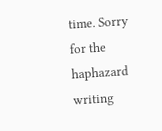time. Sorry for the haphazard writing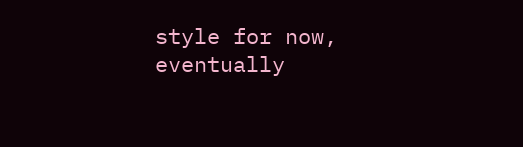style for now, eventually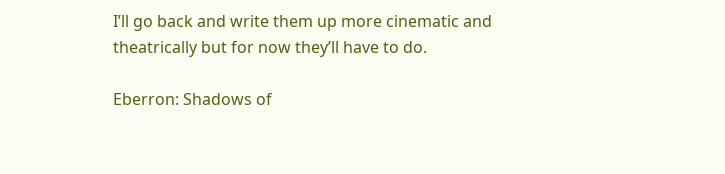I’ll go back and write them up more cinematic and theatrically but for now they’ll have to do.

Eberron: Shadows of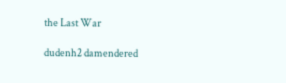the Last War

dudenh2 damendered